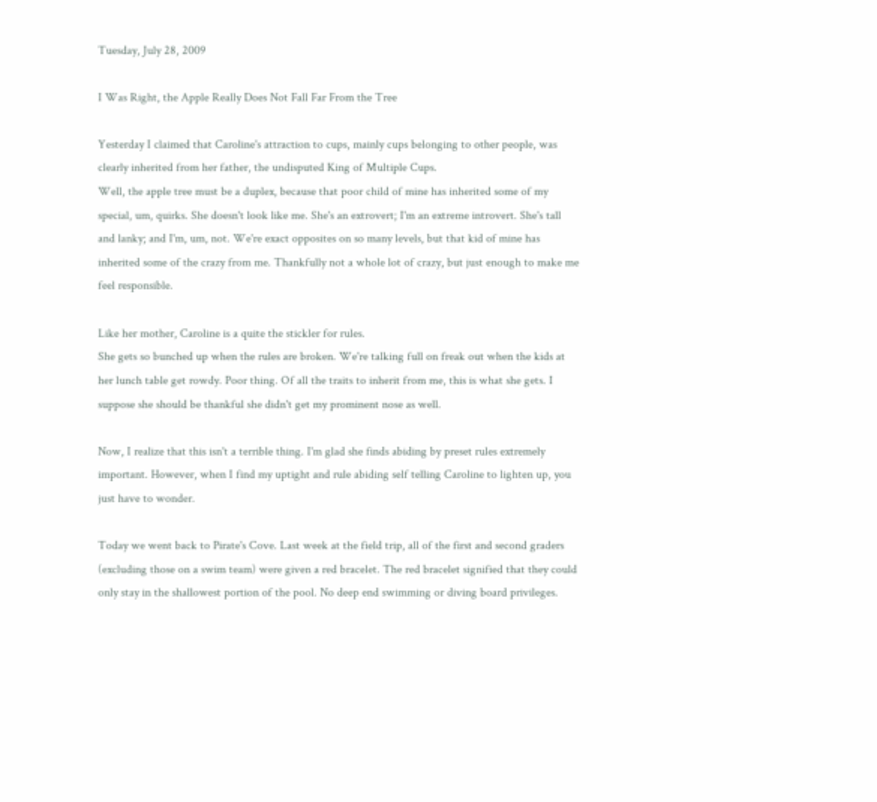Tuesday, July 28, 2009

I Was Right, the Apple Really Does Not Fall Far From the Tree

Yesterday I claimed that Caroline's attraction to cups, mainly cups belonging to other people, was clearly inherited from her father, the undisputed King of Multiple Cups.
Well, the apple tree must be a duplex, because that poor child of mine has inherited some of my special, um, quirks. She doesn't look like me. She's an extrovert; I'm an extreme introvert. She's tall and lanky; and I'm, um, not. We're exact opposites on so many levels, but that kid of mine has inherited some of the crazy from me. Thankfully not a whole lot of crazy, but just enough to make me feel responsible.

Like her mother, Caroline is a quite the stickler for rules.
She gets so bunched up when the rules are broken. We're talking full on freak out when the kids at her lunch table get rowdy. Poor thing. Of all the traits to inherit from me, this is what she gets. I suppose she should be thankful she didn't get my prominent nose as well.

Now, I realize that this isn't a terrible thing. I'm glad she finds abiding by preset rules extremely important. However, when I find my uptight and rule abiding self telling Caroline to lighten up, you just have to wonder.

Today we went back to Pirate's Cove. Last week at the field trip, all of the first and second graders (excluding those on a swim team) were given a red bracelet. The red bracelet signified that they could only stay in the shallowest portion of the pool. No deep end swimming or diving board privileges.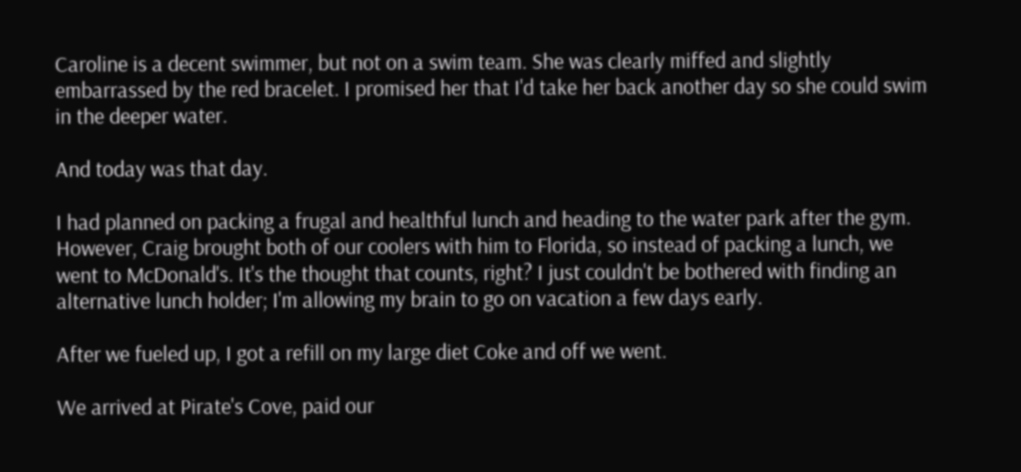Caroline is a decent swimmer, but not on a swim team. She was clearly miffed and slightly embarrassed by the red bracelet. I promised her that I'd take her back another day so she could swim in the deeper water.

And today was that day.

I had planned on packing a frugal and healthful lunch and heading to the water park after the gym. However, Craig brought both of our coolers with him to Florida, so instead of packing a lunch, we went to McDonald's. It's the thought that counts, right? I just couldn't be bothered with finding an alternative lunch holder; I'm allowing my brain to go on vacation a few days early.

After we fueled up, I got a refill on my large diet Coke and off we went.

We arrived at Pirate's Cove, paid our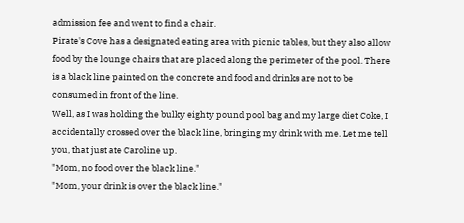admission fee and went to find a chair.
Pirate's Cove has a designated eating area with picnic tables, but they also allow food by the lounge chairs that are placed along the perimeter of the pool. There is a black line painted on the concrete and food and drinks are not to be consumed in front of the line.
Well, as I was holding the bulky eighty pound pool bag and my large diet Coke, I accidentally crossed over the black line, bringing my drink with me. Let me tell you, that just ate Caroline up.
"Mom, no food over the black line."
"Mom, your drink is over the black line."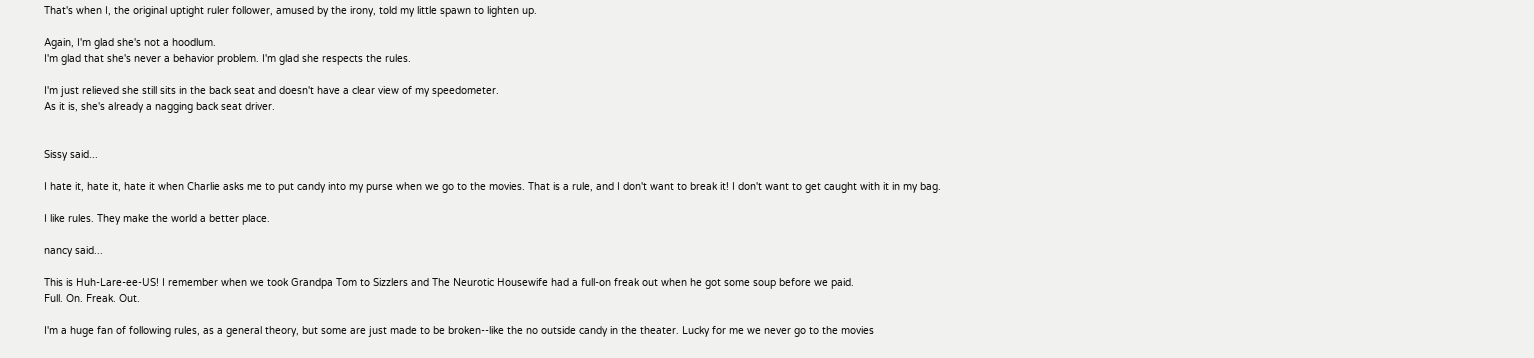That's when I, the original uptight ruler follower, amused by the irony, told my little spawn to lighten up.

Again, I'm glad she's not a hoodlum.
I'm glad that she's never a behavior problem. I'm glad she respects the rules.

I'm just relieved she still sits in the back seat and doesn't have a clear view of my speedometer.
As it is, she's already a nagging back seat driver.


Sissy said...

I hate it, hate it, hate it when Charlie asks me to put candy into my purse when we go to the movies. That is a rule, and I don't want to break it! I don't want to get caught with it in my bag.

I like rules. They make the world a better place.

nancy said...

This is Huh-Lare-ee-US! I remember when we took Grandpa Tom to Sizzlers and The Neurotic Housewife had a full-on freak out when he got some soup before we paid.
Full. On. Freak. Out.

I'm a huge fan of following rules, as a general theory, but some are just made to be broken--like the no outside candy in the theater. Lucky for me we never go to the movies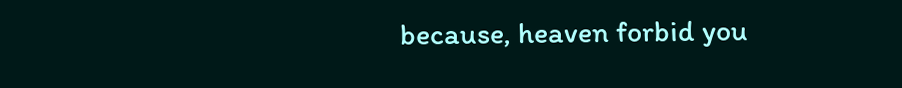because, heaven forbid you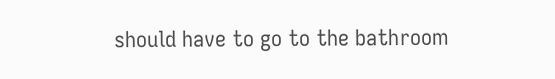should have to go to the bathroom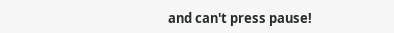and can't press pause!